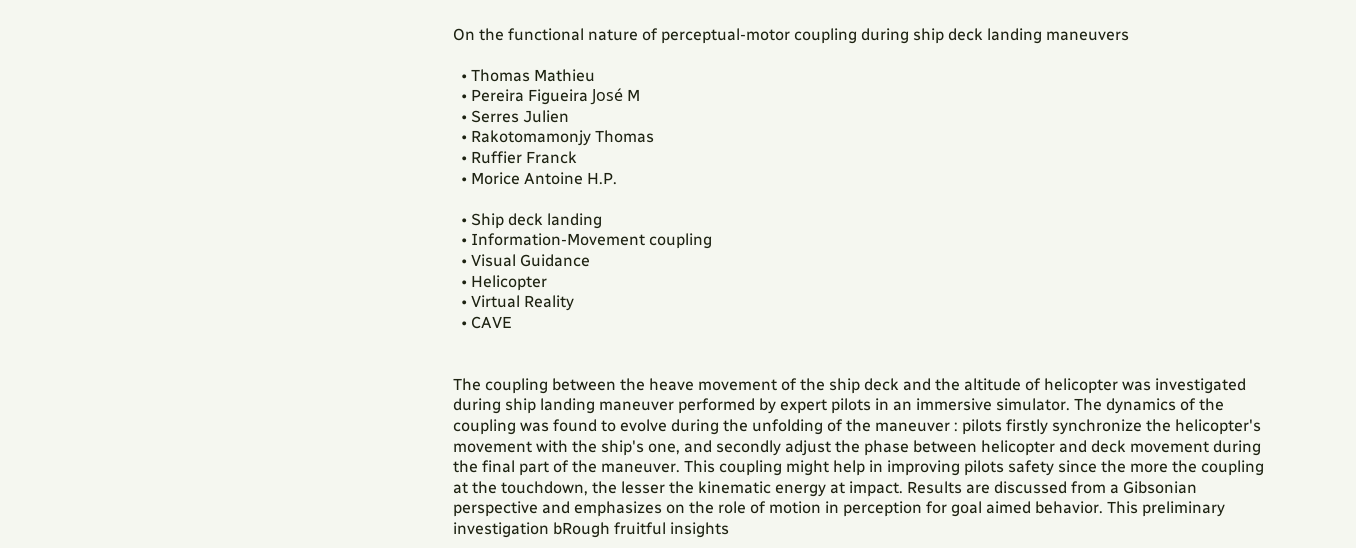On the functional nature of perceptual-motor coupling during ship deck landing maneuvers

  • Thomas Mathieu
  • Pereira Figueira José M
  • Serres Julien
  • Rakotomamonjy Thomas
  • Ruffier Franck
  • Morice Antoine H.P.

  • Ship deck landing
  • Information-Movement coupling
  • Visual Guidance
  • Helicopter
  • Virtual Reality
  • CAVE


The coupling between the heave movement of the ship deck and the altitude of helicopter was investigated during ship landing maneuver performed by expert pilots in an immersive simulator. The dynamics of the coupling was found to evolve during the unfolding of the maneuver : pilots firstly synchronize the helicopter's movement with the ship's one, and secondly adjust the phase between helicopter and deck movement during the final part of the maneuver. This coupling might help in improving pilots safety since the more the coupling at the touchdown, the lesser the kinematic energy at impact. Results are discussed from a Gibsonian perspective and emphasizes on the role of motion in perception for goal aimed behavior. This preliminary investigation bRough fruitful insights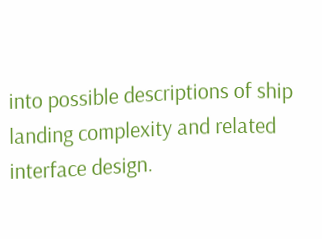into possible descriptions of ship landing complexity and related interface design.